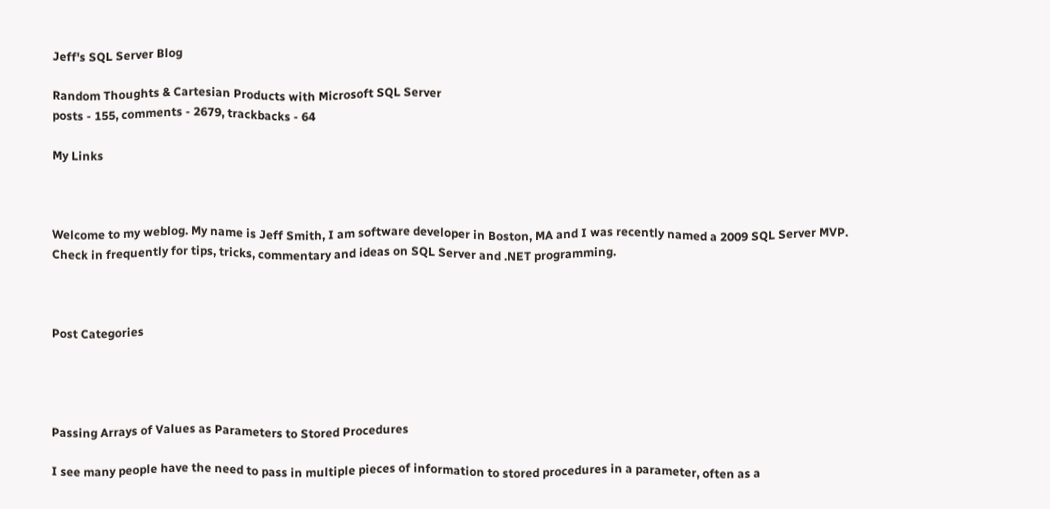Jeff's SQL Server Blog

Random Thoughts & Cartesian Products with Microsoft SQL Server
posts - 155, comments - 2679, trackbacks - 64

My Links



Welcome to my weblog. My name is Jeff Smith, I am software developer in Boston, MA and I was recently named a 2009 SQL Server MVP. Check in frequently for tips, tricks, commentary and ideas on SQL Server and .NET programming.



Post Categories




Passing Arrays of Values as Parameters to Stored Procedures

I see many people have the need to pass in multiple pieces of information to stored procedures in a parameter, often as a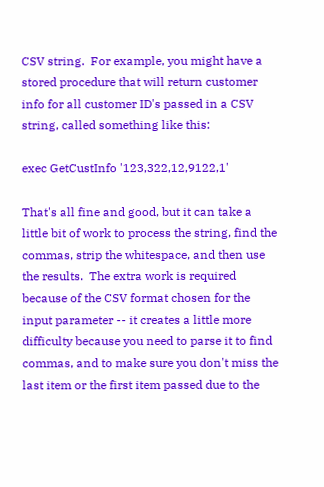CSV string.  For example, you might have a stored procedure that will return customer info for all customer ID's passed in a CSV string, called something like this:

exec GetCustInfo '123,322,12,9122,1'

That's all fine and good, but it can take a little bit of work to process the string, find the commas, strip the whitespace, and then use the results.  The extra work is required because of the CSV format chosen for the input parameter -- it creates a little more difficulty because you need to parse it to find commas, and to make sure you don't miss the last item or the first item passed due to the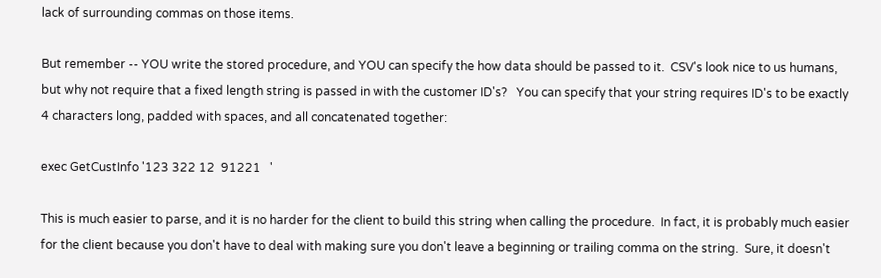lack of surrounding commas on those items.

But remember -- YOU write the stored procedure, and YOU can specify the how data should be passed to it.  CSV's look nice to us humans, but why not require that a fixed length string is passed in with the customer ID's?   You can specify that your string requires ID's to be exactly 4 characters long, padded with spaces, and all concatenated together:

exec GetCustInfo '123 322 12  91221   '

This is much easier to parse, and it is no harder for the client to build this string when calling the procedure.  In fact, it is probably much easier for the client because you don't have to deal with making sure you don't leave a beginning or trailing comma on the string.  Sure, it doesn't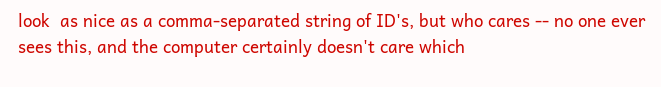look  as nice as a comma-separated string of ID's, but who cares -- no one ever sees this, and the computer certainly doesn't care which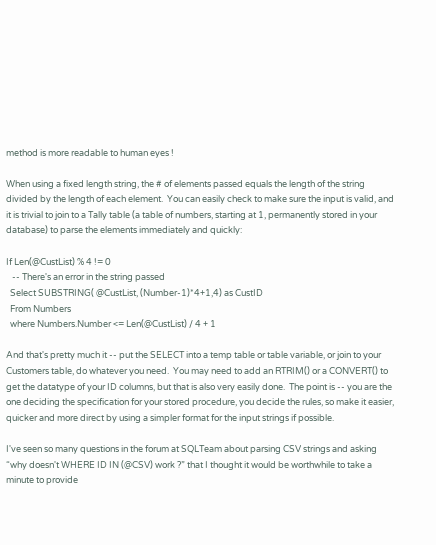method is more readable to human eyes !

When using a fixed length string, the # of elements passed equals the length of the string divided by the length of each element.  You can easily check to make sure the input is valid, and it is trivial to join to a Tally table (a table of numbers, starting at 1, permanently stored in your database) to parse the elements immediately and quickly:

If Len(@CustList) % 4 != 0
   -- There's an error in the string passed
  Select SUBSTRING( @CustList, (Number-1)*4+1,4) as CustID
  From Numbers
  where Numbers.Number <= Len(@CustList) / 4 + 1

And that's pretty much it -- put the SELECT into a temp table or table variable, or join to your Customers table, do whatever you need.  You may need to add an RTRIM() or a CONVERT() to get the datatype of your ID columns, but that is also very easily done.  The point is -- you are the one deciding the specification for your stored procedure, you decide the rules, so make it easier, quicker and more direct by using a simpler format for the input strings if possible.

I've seen so many questions in the forum at SQLTeam about parsing CSV strings and asking “why doesn't WHERE ID IN (@CSV) work ?” that I thought it would be worthwhile to take a minute to provide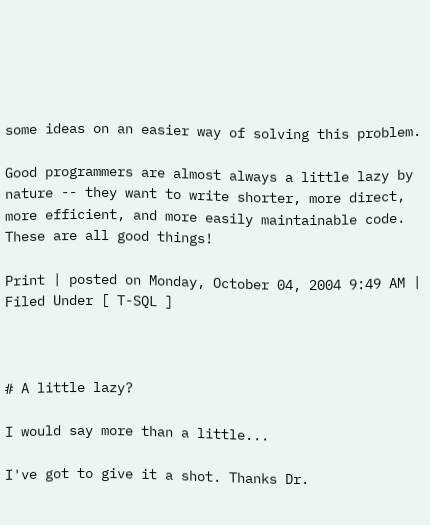some ideas on an easier way of solving this problem.

Good programmers are almost always a little lazy by nature -- they want to write shorter, more direct, more efficient, and more easily maintainable code. These are all good things!

Print | posted on Monday, October 04, 2004 9:49 AM | Filed Under [ T-SQL ]



# A little lazy?

I would say more than a little...

I've got to give it a shot. Thanks Dr.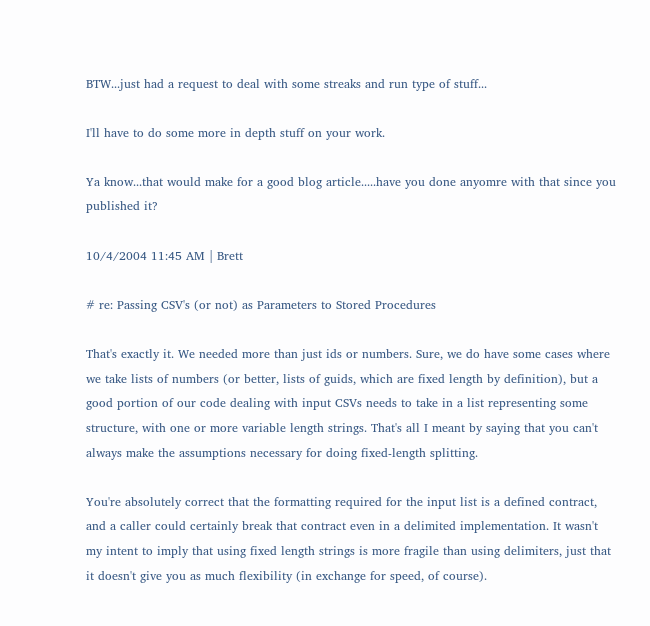BTW...just had a request to deal with some streaks and run type of stuff...

I'll have to do some more in depth stuff on your work.

Ya know...that would make for a good blog article.....have you done anyomre with that since you published it?

10/4/2004 11:45 AM | Brett

# re: Passing CSV's (or not) as Parameters to Stored Procedures

That's exactly it. We needed more than just ids or numbers. Sure, we do have some cases where we take lists of numbers (or better, lists of guids, which are fixed length by definition), but a good portion of our code dealing with input CSVs needs to take in a list representing some structure, with one or more variable length strings. That's all I meant by saying that you can't always make the assumptions necessary for doing fixed-length splitting.

You're absolutely correct that the formatting required for the input list is a defined contract, and a caller could certainly break that contract even in a delimited implementation. It wasn't my intent to imply that using fixed length strings is more fragile than using delimiters, just that it doesn't give you as much flexibility (in exchange for speed, of course).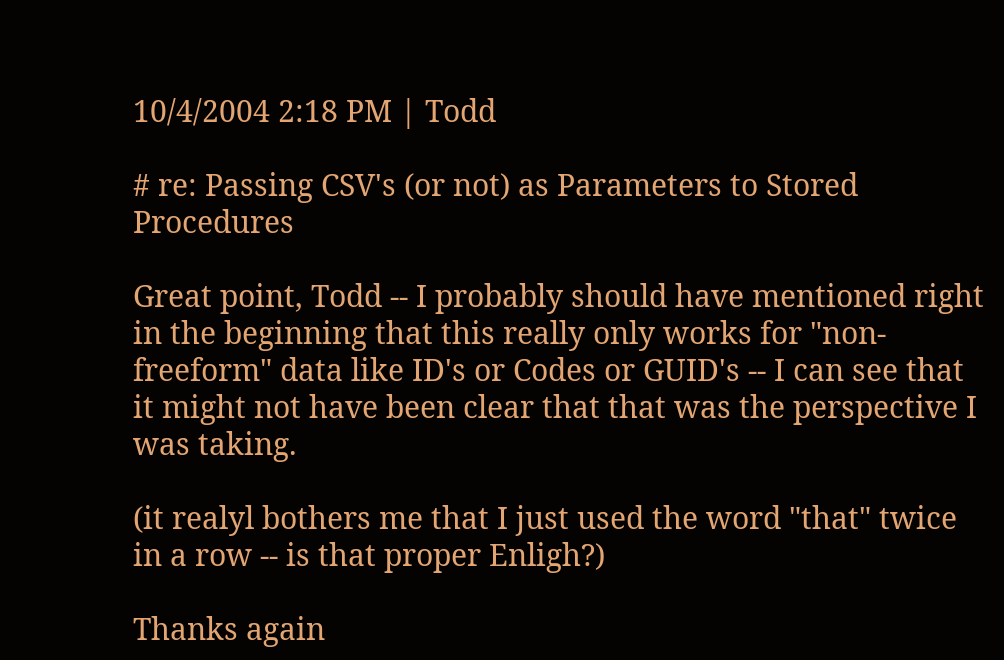10/4/2004 2:18 PM | Todd

# re: Passing CSV's (or not) as Parameters to Stored Procedures

Great point, Todd -- I probably should have mentioned right in the beginning that this really only works for "non-freeform" data like ID's or Codes or GUID's -- I can see that it might not have been clear that that was the perspective I was taking.

(it realyl bothers me that I just used the word "that" twice in a row -- is that proper Enligh?)

Thanks again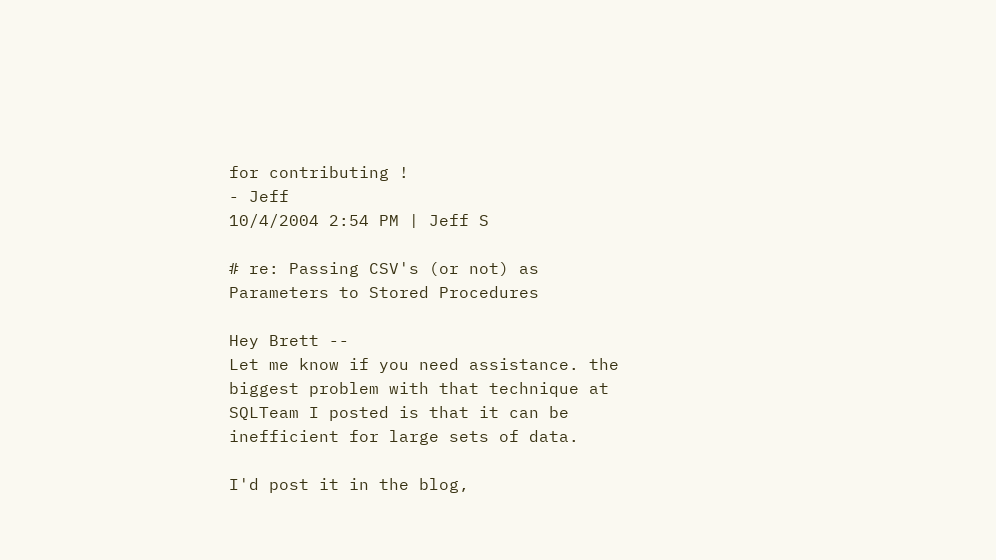for contributing !
- Jeff
10/4/2004 2:54 PM | Jeff S

# re: Passing CSV's (or not) as Parameters to Stored Procedures

Hey Brett --
Let me know if you need assistance. the biggest problem with that technique at SQLTeam I posted is that it can be inefficient for large sets of data.

I'd post it in the blog,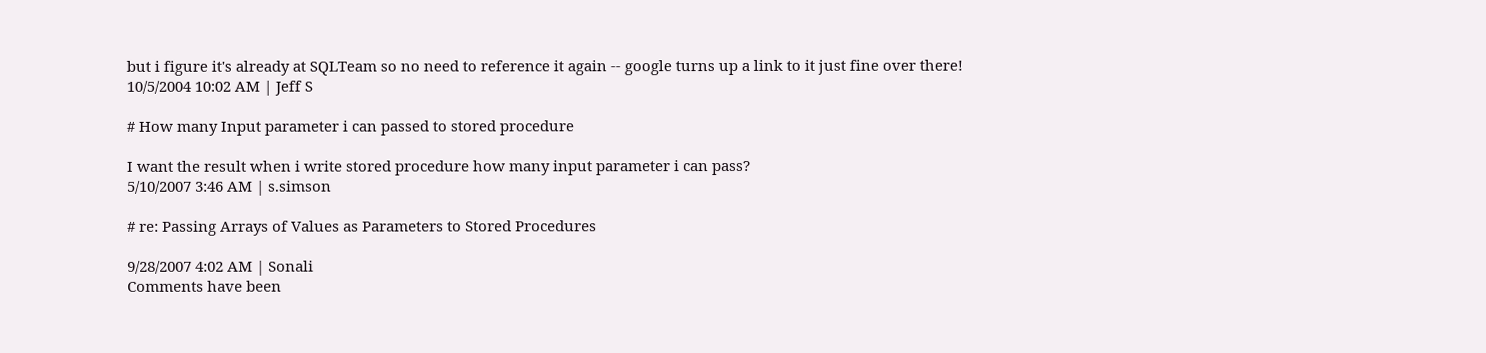but i figure it's already at SQLTeam so no need to reference it again -- google turns up a link to it just fine over there!
10/5/2004 10:02 AM | Jeff S

# How many Input parameter i can passed to stored procedure

I want the result when i write stored procedure how many input parameter i can pass?
5/10/2007 3:46 AM | s.simson

# re: Passing Arrays of Values as Parameters to Stored Procedures

9/28/2007 4:02 AM | Sonali
Comments have been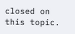closed on this topic.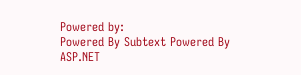Powered by:
Powered By Subtext Powered By ASP.NET